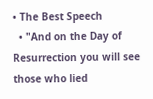• The Best Speech
  • "And on the Day of Resurrection you will see those who lied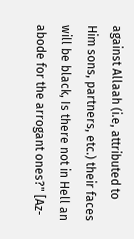against Allaah (i.e, attributed to Him sons, partners, etc.) their faces will be black, Is there not in Hell an abode for the arrogant ones?" [Az-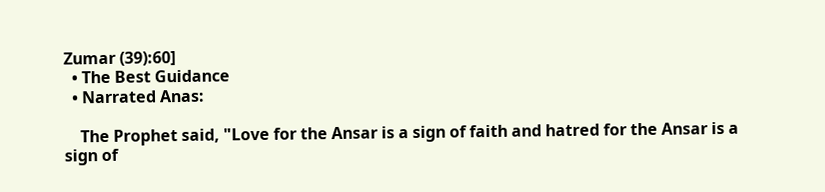Zumar (39):60]
  • The Best Guidance
  • Narrated Anas:

    The Prophet said, "Love for the Ansar is a sign of faith and hatred for the Ansar is a sign of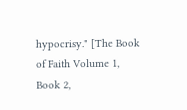hypocrisy." [The Book of Faith Volume 1, Book 2,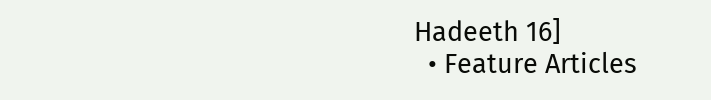Hadeeth 16]
  • Feature Articles